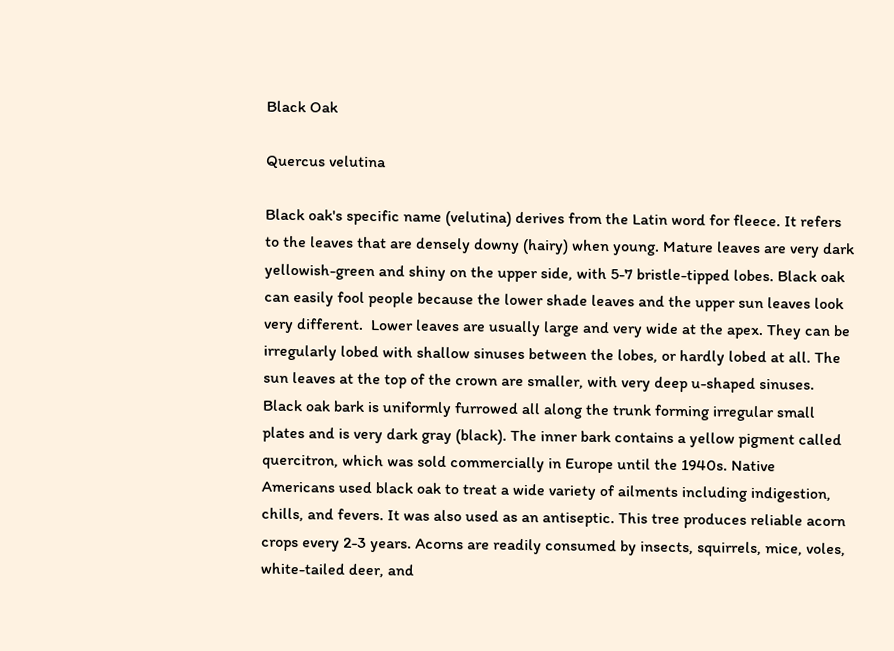Black Oak

Quercus velutina

Black oak's specific name (velutina) derives from the Latin word for fleece. It refers to the leaves that are densely downy (hairy) when young. Mature leaves are very dark yellowish-green and shiny on the upper side, with 5-7 bristle-tipped lobes. Black oak can easily fool people because the lower shade leaves and the upper sun leaves look very different.  Lower leaves are usually large and very wide at the apex. They can be irregularly lobed with shallow sinuses between the lobes, or hardly lobed at all. The sun leaves at the top of the crown are smaller, with very deep u-shaped sinuses. Black oak bark is uniformly furrowed all along the trunk forming irregular small plates and is very dark gray (black). The inner bark contains a yellow pigment called quercitron, which was sold commercially in Europe until the 1940s. Native Americans used black oak to treat a wide variety of ailments including indigestion, chills, and fevers. It was also used as an antiseptic. This tree produces reliable acorn crops every 2-3 years. Acorns are readily consumed by insects, squirrels, mice, voles, white-tailed deer, and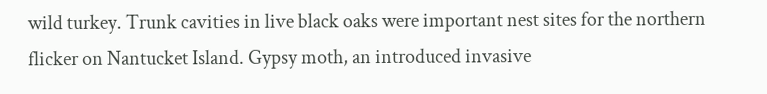wild turkey. Trunk cavities in live black oaks were important nest sites for the northern flicker on Nantucket Island. Gypsy moth, an introduced invasive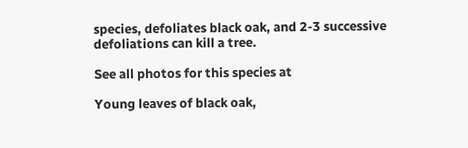species, defoliates black oak, and 2-3 successive defoliations can kill a tree.

See all photos for this species at

Young leaves of black oak,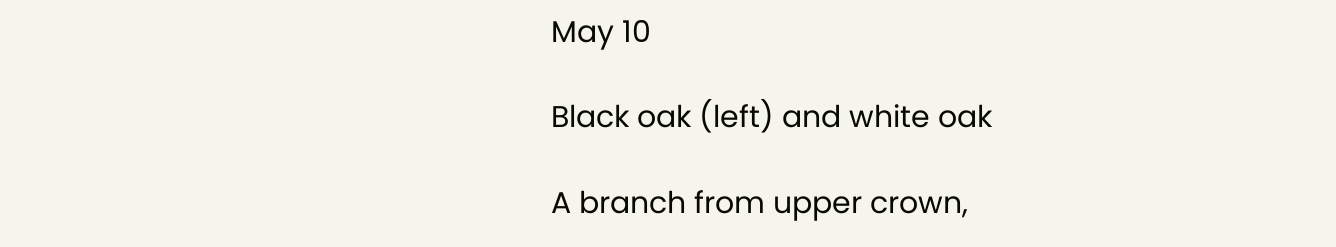May 10

Black oak (left) and white oak

A branch from upper crown,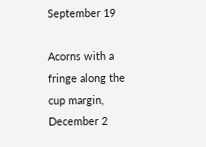September 19

Acorns with a fringe along the cup margin, December 2